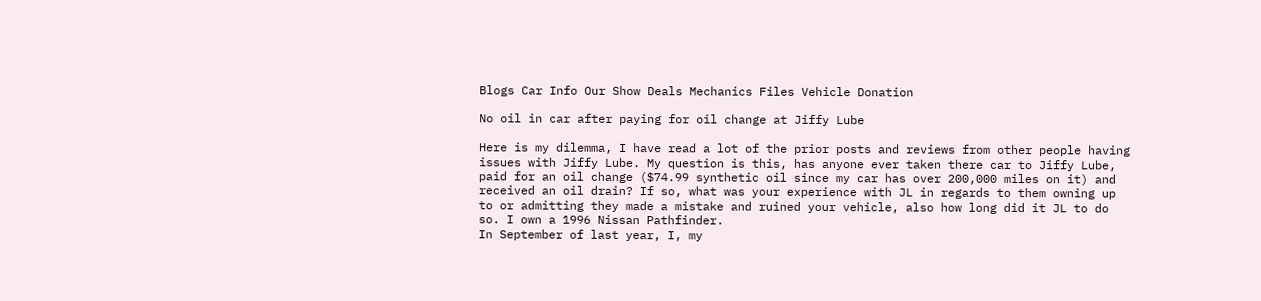Blogs Car Info Our Show Deals Mechanics Files Vehicle Donation

No oil in car after paying for oil change at Jiffy Lube

Here is my dilemma, I have read a lot of the prior posts and reviews from other people having issues with Jiffy Lube. My question is this, has anyone ever taken there car to Jiffy Lube, paid for an oil change ($74.99 synthetic oil since my car has over 200,000 miles on it) and received an oil drain? If so, what was your experience with JL in regards to them owning up to or admitting they made a mistake and ruined your vehicle, also how long did it JL to do so. I own a 1996 Nissan Pathfinder.
In September of last year, I, my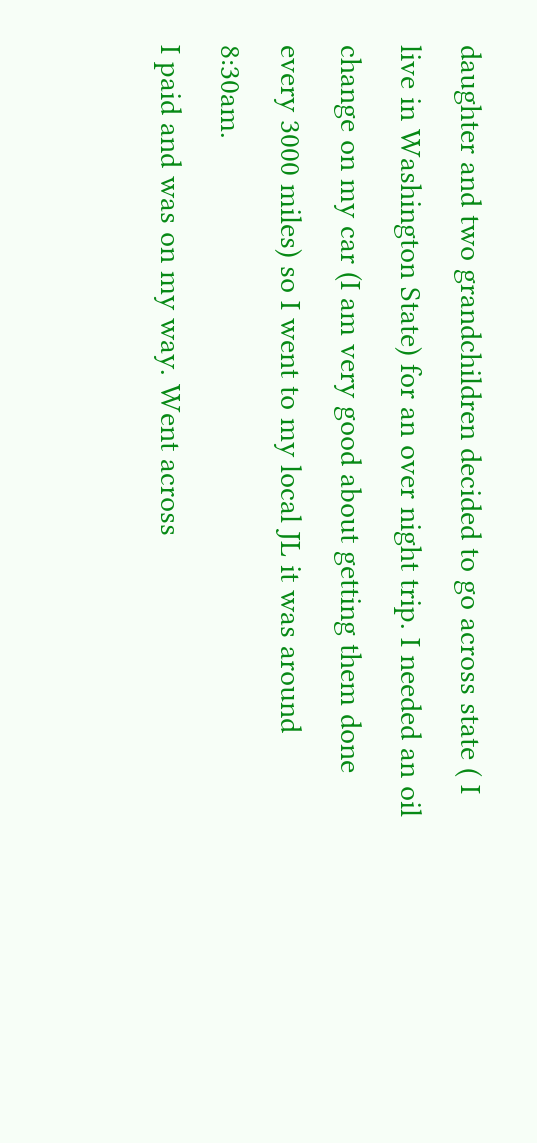daughter and two grandchildren decided to go across state ( I live in Washington State) for an over night trip. I needed an oil change on my car (I am very good about getting them done every 3000 miles) so I went to my local JL it was around 8:30am.
I paid and was on my way. Went across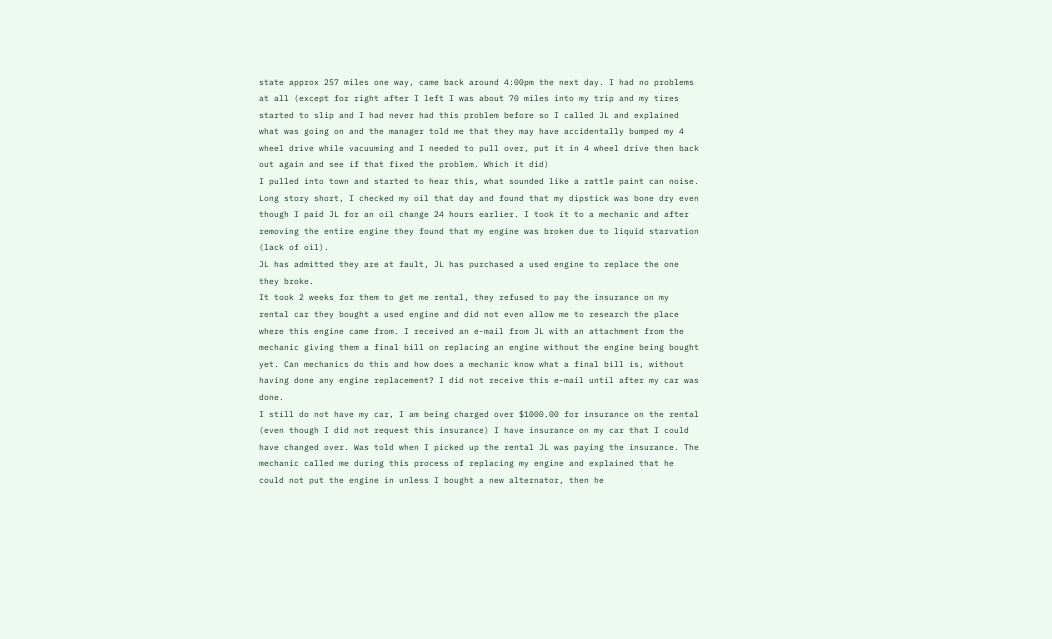state approx 257 miles one way, came back around 4:00pm the next day. I had no problems at all (except for right after I left I was about 70 miles into my trip and my tires started to slip and I had never had this problem before so I called JL and explained what was going on and the manager told me that they may have accidentally bumped my 4 wheel drive while vacuuming and I needed to pull over, put it in 4 wheel drive then back out again and see if that fixed the problem. Which it did)
I pulled into town and started to hear this, what sounded like a rattle paint can noise.
Long story short, I checked my oil that day and found that my dipstick was bone dry even though I paid JL for an oil change 24 hours earlier. I took it to a mechanic and after removing the entire engine they found that my engine was broken due to liquid starvation (lack of oil).
JL has admitted they are at fault, JL has purchased a used engine to replace the one they broke.
It took 2 weeks for them to get me rental, they refused to pay the insurance on my rental car they bought a used engine and did not even allow me to research the place where this engine came from. I received an e-mail from JL with an attachment from the mechanic giving them a final bill on replacing an engine without the engine being bought yet. Can mechanics do this and how does a mechanic know what a final bill is, without having done any engine replacement? I did not receive this e-mail until after my car was done.
I still do not have my car, I am being charged over $1000.00 for insurance on the rental (even though I did not request this insurance) I have insurance on my car that I could have changed over. Was told when I picked up the rental JL was paying the insurance. The mechanic called me during this process of replacing my engine and explained that he could not put the engine in unless I bought a new alternator, then he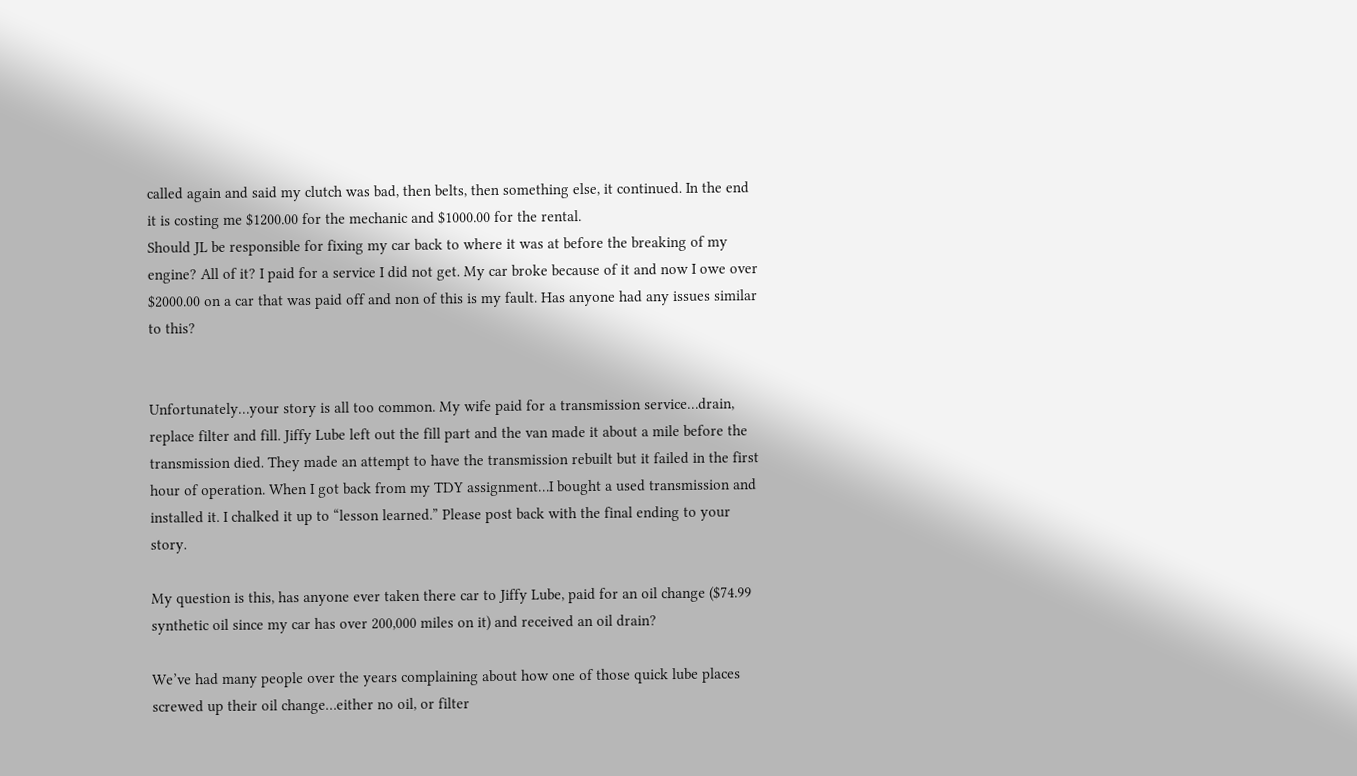called again and said my clutch was bad, then belts, then something else, it continued. In the end it is costing me $1200.00 for the mechanic and $1000.00 for the rental.
Should JL be responsible for fixing my car back to where it was at before the breaking of my engine? All of it? I paid for a service I did not get. My car broke because of it and now I owe over $2000.00 on a car that was paid off and non of this is my fault. Has anyone had any issues similar to this?


Unfortunately…your story is all too common. My wife paid for a transmission service…drain, replace filter and fill. Jiffy Lube left out the fill part and the van made it about a mile before the transmission died. They made an attempt to have the transmission rebuilt but it failed in the first hour of operation. When I got back from my TDY assignment…I bought a used transmission and installed it. I chalked it up to “lesson learned.” Please post back with the final ending to your story.

My question is this, has anyone ever taken there car to Jiffy Lube, paid for an oil change ($74.99 synthetic oil since my car has over 200,000 miles on it) and received an oil drain?

We’ve had many people over the years complaining about how one of those quick lube places screwed up their oil change…either no oil, or filter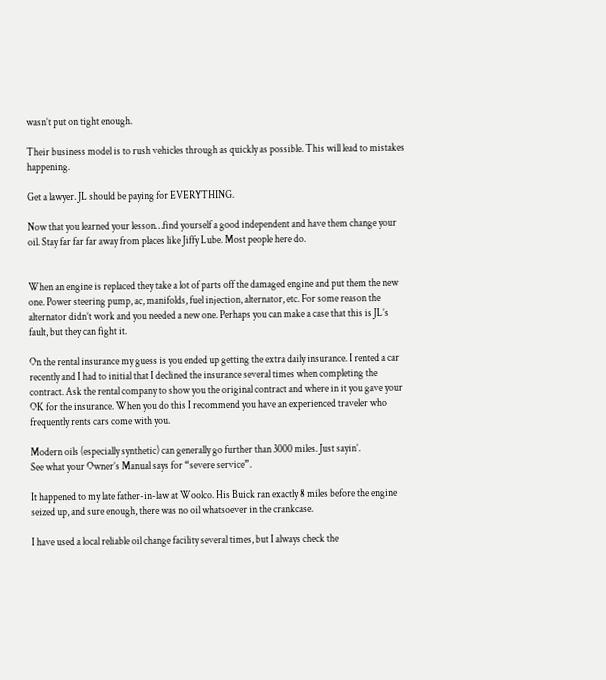wasn’t put on tight enough.

Their business model is to rush vehicles through as quickly as possible. This will lead to mistakes happening.

Get a lawyer. JL should be paying for EVERYTHING.

Now that you learned your lesson…find yourself a good independent and have them change your oil. Stay far far far away from places like Jiffy Lube. Most people here do.


When an engine is replaced they take a lot of parts off the damaged engine and put them the new one. Power steering pump, ac, manifolds, fuel injection, alternator, etc. For some reason the alternator didn’t work and you needed a new one. Perhaps you can make a case that this is JL’s fault, but they can fight it.

On the rental insurance my guess is you ended up getting the extra daily insurance. I rented a car recently and I had to initial that I declined the insurance several times when completing the contract. Ask the rental company to show you the original contract and where in it you gave your OK for the insurance. When you do this I recommend you have an experienced traveler who frequently rents cars come with you.

Modern oils (especially synthetic) can generally go further than 3000 miles. Just sayin’.
See what your Owner’s Manual says for “severe service”.

It happened to my late father-in-law at Woolco. His Buick ran exactly 8 miles before the engine seized up, and sure enough, there was no oil whatsoever in the crankcase.

I have used a local reliable oil change facility several times, but I always check the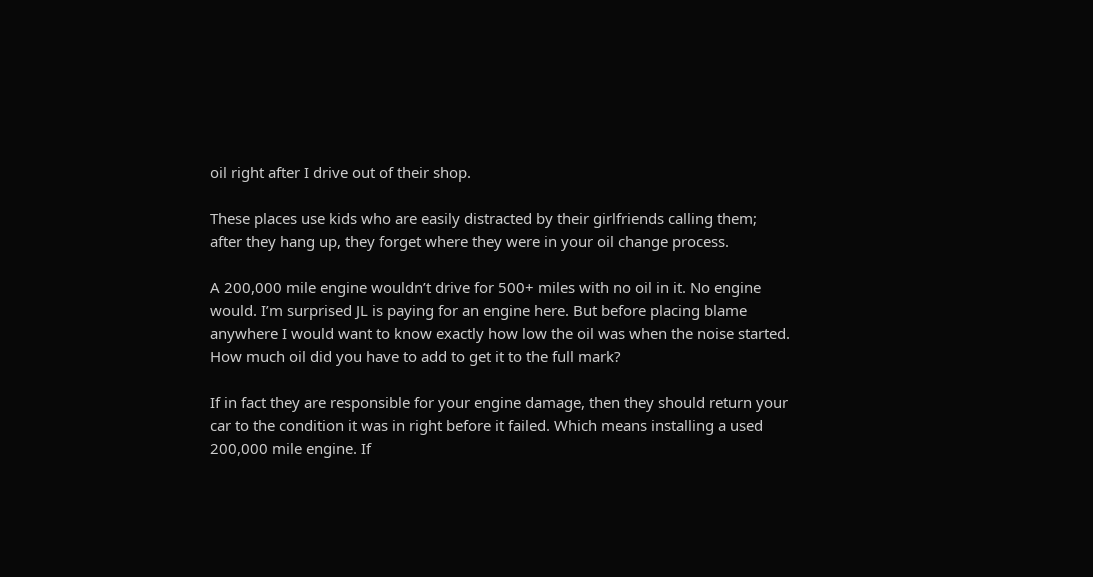oil right after I drive out of their shop.

These places use kids who are easily distracted by their girlfriends calling them; after they hang up, they forget where they were in your oil change process.

A 200,000 mile engine wouldn’t drive for 500+ miles with no oil in it. No engine would. I’m surprised JL is paying for an engine here. But before placing blame anywhere I would want to know exactly how low the oil was when the noise started. How much oil did you have to add to get it to the full mark?

If in fact they are responsible for your engine damage, then they should return your car to the condition it was in right before it failed. Which means installing a used 200,000 mile engine. If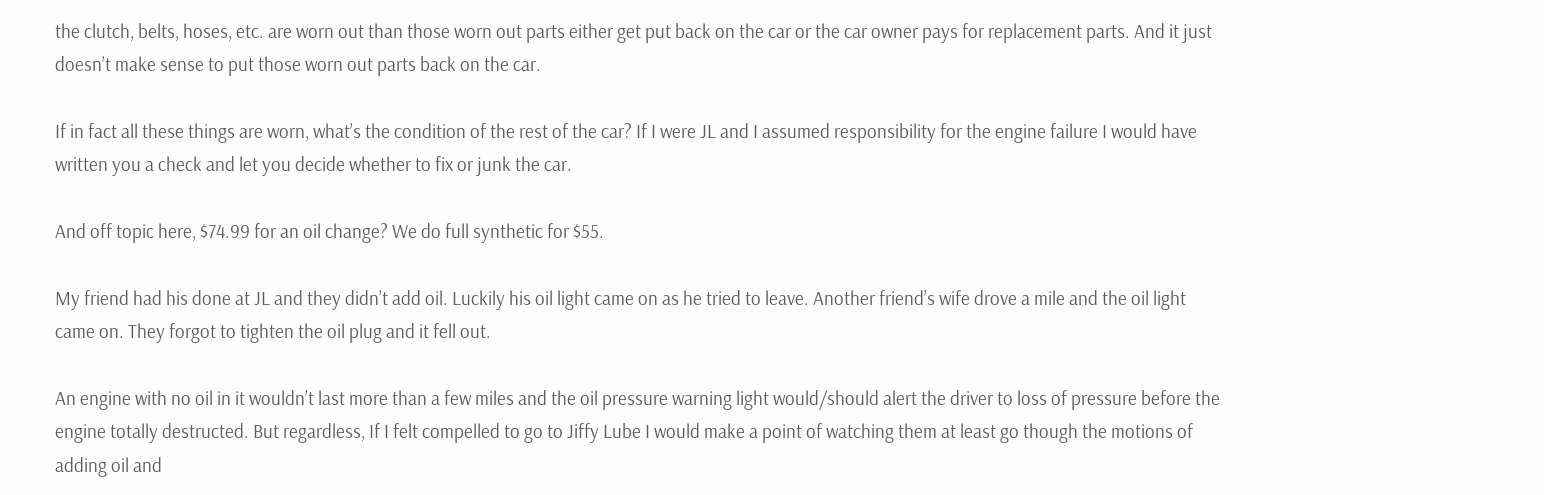the clutch, belts, hoses, etc. are worn out than those worn out parts either get put back on the car or the car owner pays for replacement parts. And it just doesn’t make sense to put those worn out parts back on the car.

If in fact all these things are worn, what’s the condition of the rest of the car? If I were JL and I assumed responsibility for the engine failure I would have written you a check and let you decide whether to fix or junk the car.

And off topic here, $74.99 for an oil change? We do full synthetic for $55.

My friend had his done at JL and they didn’t add oil. Luckily his oil light came on as he tried to leave. Another friend’s wife drove a mile and the oil light came on. They forgot to tighten the oil plug and it fell out.

An engine with no oil in it wouldn’t last more than a few miles and the oil pressure warning light would/should alert the driver to loss of pressure before the engine totally destructed. But regardless, If I felt compelled to go to Jiffy Lube I would make a point of watching them at least go though the motions of adding oil and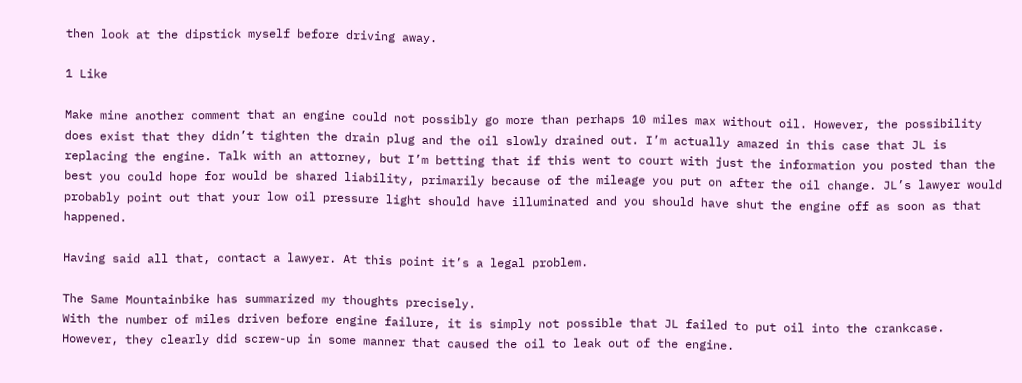then look at the dipstick myself before driving away.

1 Like

Make mine another comment that an engine could not possibly go more than perhaps 10 miles max without oil. However, the possibility does exist that they didn’t tighten the drain plug and the oil slowly drained out. I’m actually amazed in this case that JL is replacing the engine. Talk with an attorney, but I’m betting that if this went to court with just the information you posted than the best you could hope for would be shared liability, primarily because of the mileage you put on after the oil change. JL’s lawyer would probably point out that your low oil pressure light should have illuminated and you should have shut the engine off as soon as that happened.

Having said all that, contact a lawyer. At this point it’s a legal problem.

The Same Mountainbike has summarized my thoughts precisely.
With the number of miles driven before engine failure, it is simply not possible that JL failed to put oil into the crankcase. However, they clearly did screw-up in some manner that caused the oil to leak out of the engine.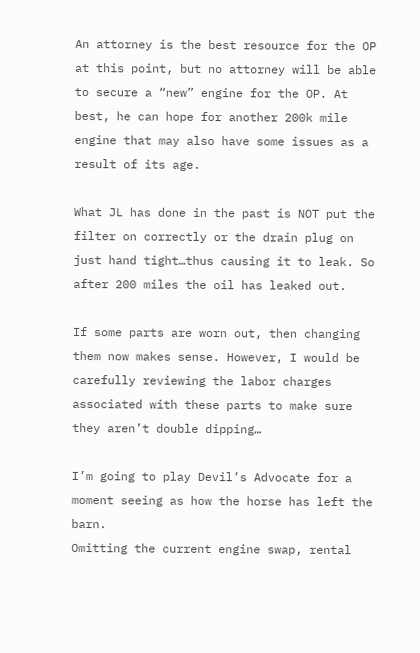An attorney is the best resource for the OP at this point, but no attorney will be able to secure a “new” engine for the OP. At best, he can hope for another 200k mile engine that may also have some issues as a result of its age.

What JL has done in the past is NOT put the filter on correctly or the drain plug on just hand tight…thus causing it to leak. So after 200 miles the oil has leaked out.

If some parts are worn out, then changing them now makes sense. However, I would be carefully reviewing the labor charges associated with these parts to make sure they aren’t double dipping…

I’m going to play Devil’s Advocate for a moment seeing as how the horse has left the barn.
Omitting the current engine swap, rental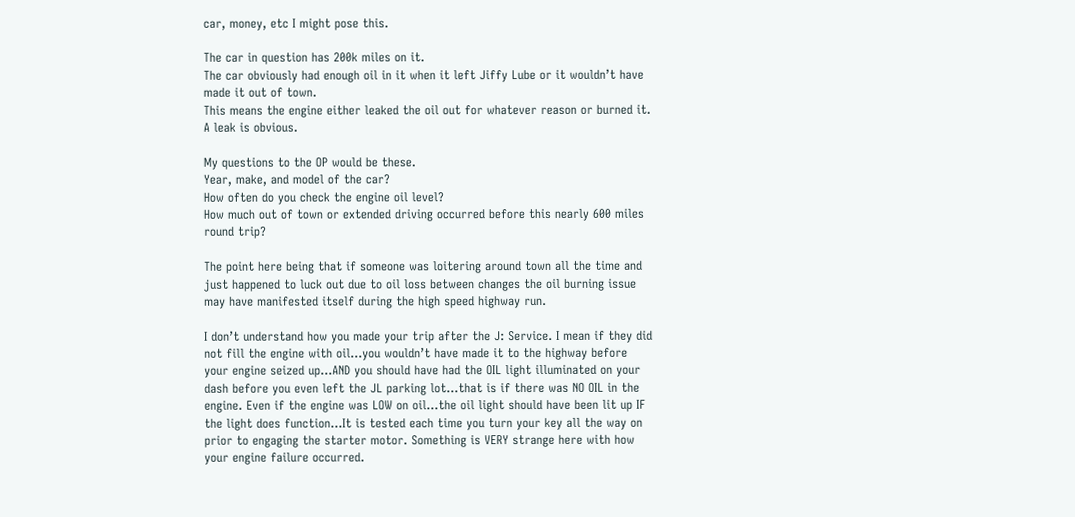car, money, etc I might pose this.

The car in question has 200k miles on it.
The car obviously had enough oil in it when it left Jiffy Lube or it wouldn’t have made it out of town.
This means the engine either leaked the oil out for whatever reason or burned it. A leak is obvious.

My questions to the OP would be these.
Year, make, and model of the car?
How often do you check the engine oil level?
How much out of town or extended driving occurred before this nearly 600 miles round trip?

The point here being that if someone was loitering around town all the time and just happened to luck out due to oil loss between changes the oil burning issue may have manifested itself during the high speed highway run.

I don’t understand how you made your trip after the J: Service. I mean if they did not fill the engine with oil…you wouldn’t have made it to the highway before your engine seized up…AND you should have had the OIL light illuminated on your dash before you even left the JL parking lot…that is if there was NO OIL in the engine. Even if the engine was LOW on oil…the oil light should have been lit up IF the light does function…It is tested each time you turn your key all the way on prior to engaging the starter motor. Something is VERY strange here with how your engine failure occurred.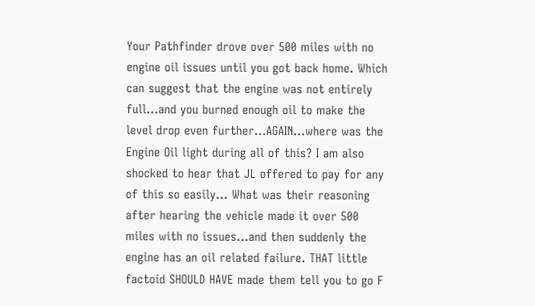Your Pathfinder drove over 500 miles with no engine oil issues until you got back home. Which can suggest that the engine was not entirely full…and you burned enough oil to make the level drop even further…AGAIN…where was the Engine Oil light during all of this? I am also shocked to hear that JL offered to pay for any of this so easily… What was their reasoning after hearing the vehicle made it over 500 miles with no issues…and then suddenly the engine has an oil related failure. THAT little factoid SHOULD HAVE made them tell you to go F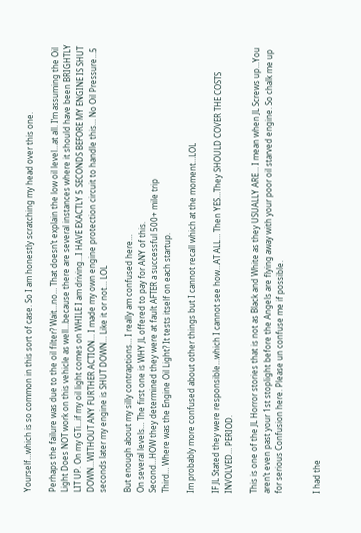Yourself…which is so common in this sort of case. So I am honestly scratching my head over this one.

Perhaps the failure was due to the oil filter? Wait…no… That doesn’t explain the low oil level…at all. I’m assuming the Oil Light Does NOT work on this vehicle as well…because there are several instances where it should have been BRIGHTLY LIT UP. On my GTi…if my oil light comes on WHILE I am driving…I HAVE EXACTLY 5 SECONDS BEFORE MY ENGINE IS SHUT DOWN…WITHOUT ANY FURTHER ACTION… I made my own engine protection circuit to handle this… No Oil Pressure…5 seconds later my engine is SHUT DOWN… Like it or not… LOL

But enough about my silly contraptions… I really am confused here…
On several levels… The first one is WHY JL offered to pay for ANY of this.
Second…HOW they determined they were at fault AFTER a successful 500+ mile trip
Third… Where was the Engine Oil Light? It tests itself on each startup.

Im probably more confused about other things but I cannot recall which at the moment…LOL

IF JL Stated they were responsible…which I cannot see how…AT ALL… Then YES…They SHOULD COVER THE COSTS INVOLVED… PERIOD.

This is one of the JL Horror stories that is not as Black and White as they USUALLY ARE… I mean when JL Screws up…You aren’t even past your 1st stoplight before the Angels are flying away with your poor oil starved engine. So chalk me up for serious Confusion here. Please un confuse me if possible.


I had the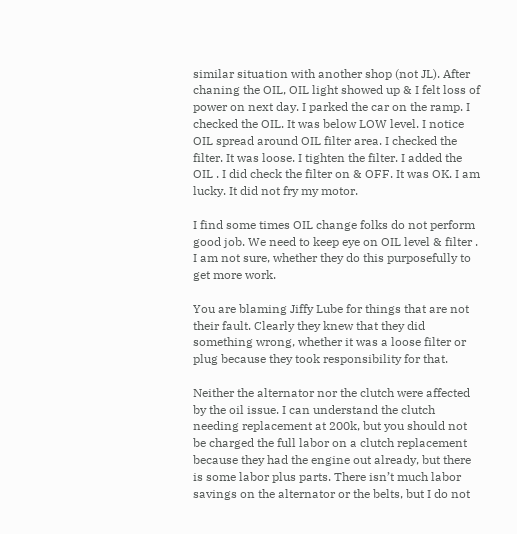similar situation with another shop (not JL). After chaning the OIL, OIL light showed up & I felt loss of power on next day. I parked the car on the ramp. I checked the OIL. It was below LOW level. I notice OIL spread around OIL filter area. I checked the filter. It was loose. I tighten the filter. I added the OIL . I did check the filter on & OFF. It was OK. I am lucky. It did not fry my motor.

I find some times OIL change folks do not perform good job. We need to keep eye on OIL level & filter . I am not sure, whether they do this purposefully to get more work.

You are blaming Jiffy Lube for things that are not their fault. Clearly they knew that they did something wrong, whether it was a loose filter or plug because they took responsibility for that.

Neither the alternator nor the clutch were affected by the oil issue. I can understand the clutch needing replacement at 200k, but you should not be charged the full labor on a clutch replacement because they had the engine out already, but there is some labor plus parts. There isn’t much labor savings on the alternator or the belts, but I do not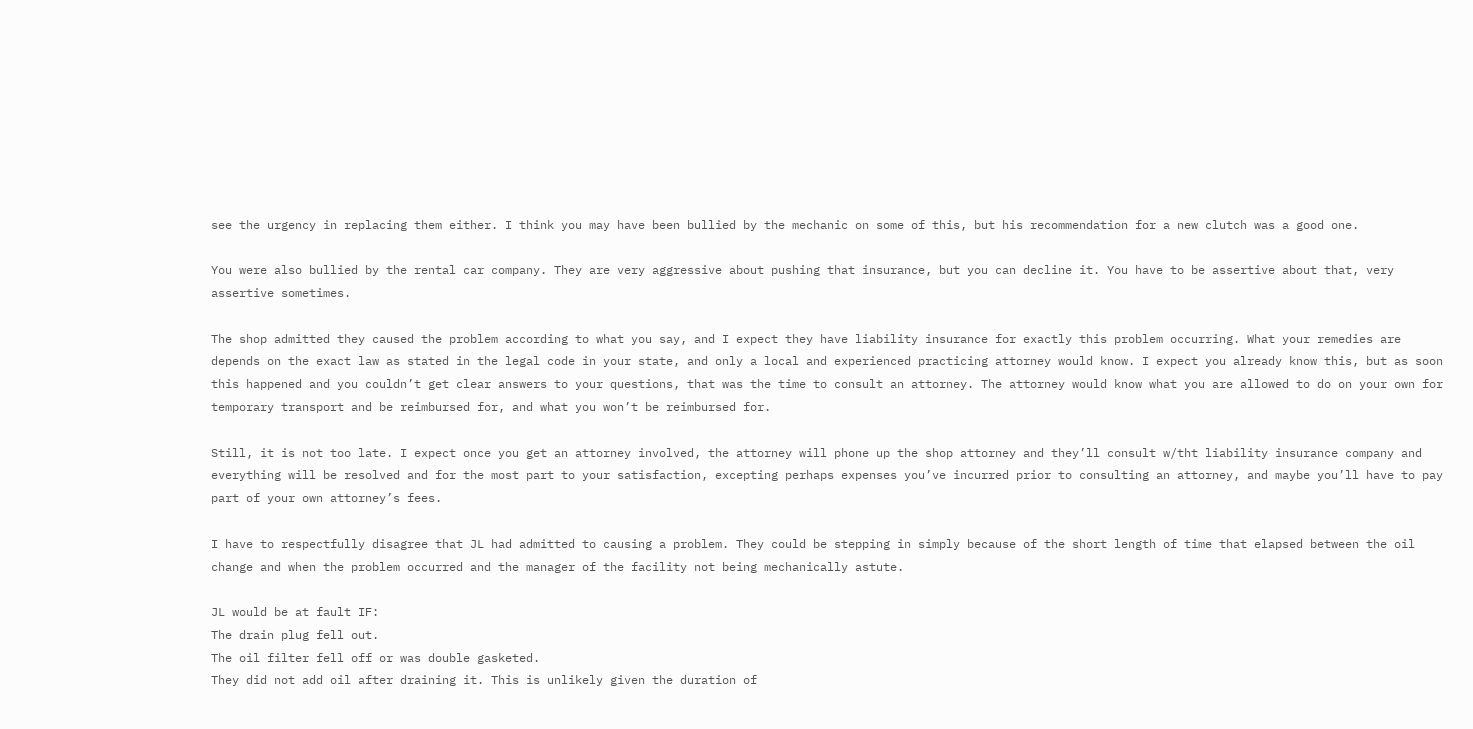see the urgency in replacing them either. I think you may have been bullied by the mechanic on some of this, but his recommendation for a new clutch was a good one.

You were also bullied by the rental car company. They are very aggressive about pushing that insurance, but you can decline it. You have to be assertive about that, very assertive sometimes.

The shop admitted they caused the problem according to what you say, and I expect they have liability insurance for exactly this problem occurring. What your remedies are depends on the exact law as stated in the legal code in your state, and only a local and experienced practicing attorney would know. I expect you already know this, but as soon this happened and you couldn’t get clear answers to your questions, that was the time to consult an attorney. The attorney would know what you are allowed to do on your own for temporary transport and be reimbursed for, and what you won’t be reimbursed for.

Still, it is not too late. I expect once you get an attorney involved, the attorney will phone up the shop attorney and they’ll consult w/tht liability insurance company and everything will be resolved and for the most part to your satisfaction, excepting perhaps expenses you’ve incurred prior to consulting an attorney, and maybe you’ll have to pay part of your own attorney’s fees.

I have to respectfully disagree that JL had admitted to causing a problem. They could be stepping in simply because of the short length of time that elapsed between the oil change and when the problem occurred and the manager of the facility not being mechanically astute.

JL would be at fault IF:
The drain plug fell out.
The oil filter fell off or was double gasketed.
They did not add oil after draining it. This is unlikely given the duration of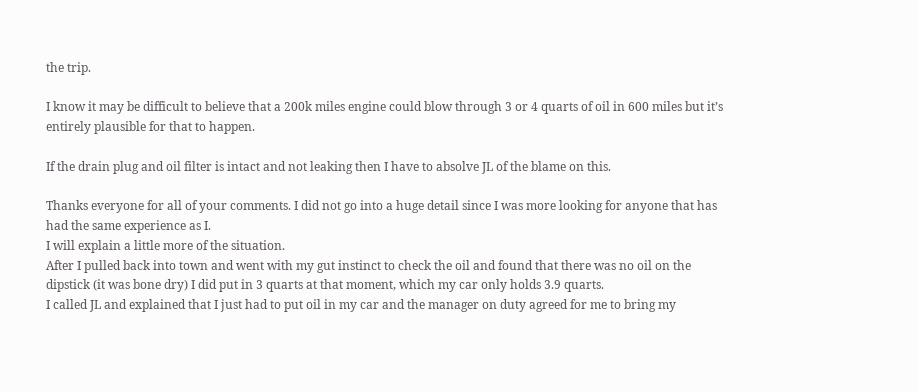the trip.

I know it may be difficult to believe that a 200k miles engine could blow through 3 or 4 quarts of oil in 600 miles but it’s entirely plausible for that to happen.

If the drain plug and oil filter is intact and not leaking then I have to absolve JL of the blame on this.

Thanks everyone for all of your comments. I did not go into a huge detail since I was more looking for anyone that has had the same experience as I.
I will explain a little more of the situation.
After I pulled back into town and went with my gut instinct to check the oil and found that there was no oil on the dipstick (it was bone dry) I did put in 3 quarts at that moment, which my car only holds 3.9 quarts.
I called JL and explained that I just had to put oil in my car and the manager on duty agreed for me to bring my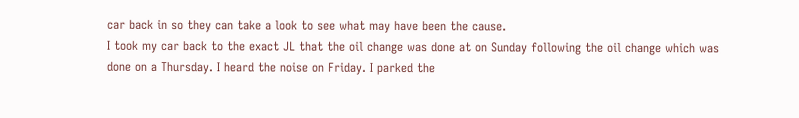car back in so they can take a look to see what may have been the cause.
I took my car back to the exact JL that the oil change was done at on Sunday following the oil change which was done on a Thursday. I heard the noise on Friday. I parked the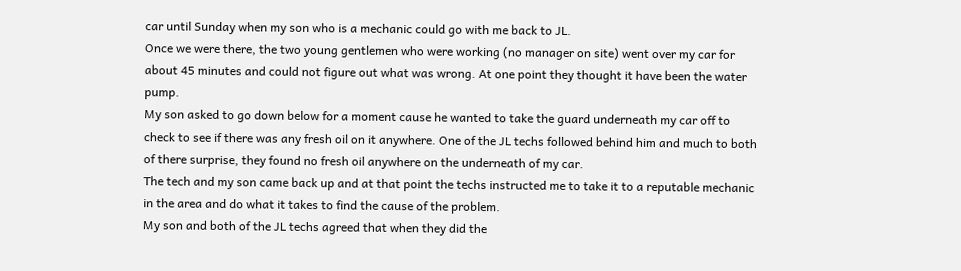car until Sunday when my son who is a mechanic could go with me back to JL.
Once we were there, the two young gentlemen who were working (no manager on site) went over my car for about 45 minutes and could not figure out what was wrong. At one point they thought it have been the water pump.
My son asked to go down below for a moment cause he wanted to take the guard underneath my car off to check to see if there was any fresh oil on it anywhere. One of the JL techs followed behind him and much to both of there surprise, they found no fresh oil anywhere on the underneath of my car.
The tech and my son came back up and at that point the techs instructed me to take it to a reputable mechanic in the area and do what it takes to find the cause of the problem.
My son and both of the JL techs agreed that when they did the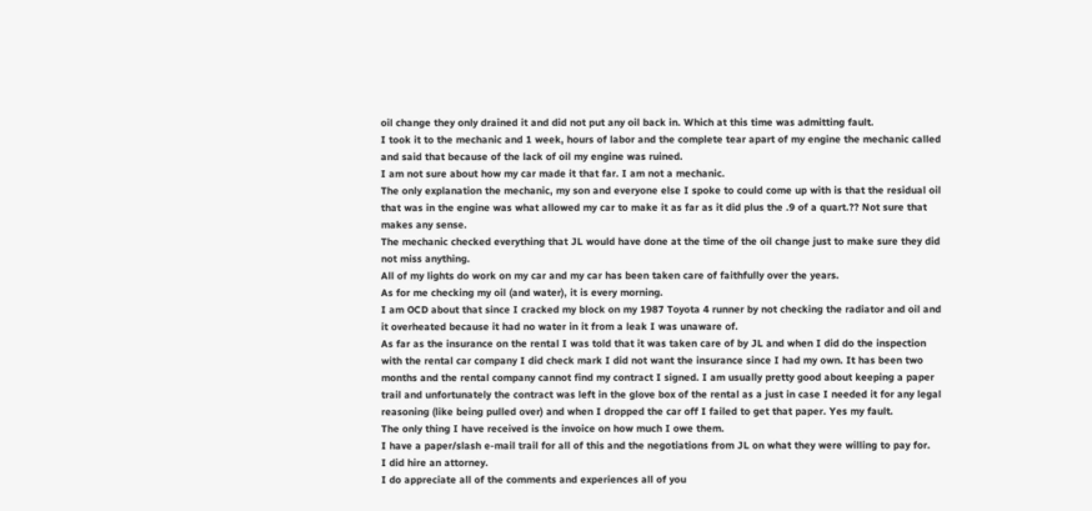oil change they only drained it and did not put any oil back in. Which at this time was admitting fault.
I took it to the mechanic and 1 week, hours of labor and the complete tear apart of my engine the mechanic called and said that because of the lack of oil my engine was ruined.
I am not sure about how my car made it that far. I am not a mechanic.
The only explanation the mechanic, my son and everyone else I spoke to could come up with is that the residual oil that was in the engine was what allowed my car to make it as far as it did plus the .9 of a quart.?? Not sure that makes any sense.
The mechanic checked everything that JL would have done at the time of the oil change just to make sure they did not miss anything.
All of my lights do work on my car and my car has been taken care of faithfully over the years.
As for me checking my oil (and water), it is every morning.
I am OCD about that since I cracked my block on my 1987 Toyota 4 runner by not checking the radiator and oil and it overheated because it had no water in it from a leak I was unaware of.
As far as the insurance on the rental I was told that it was taken care of by JL and when I did do the inspection with the rental car company I did check mark I did not want the insurance since I had my own. It has been two months and the rental company cannot find my contract I signed. I am usually pretty good about keeping a paper trail and unfortunately the contract was left in the glove box of the rental as a just in case I needed it for any legal reasoning (like being pulled over) and when I dropped the car off I failed to get that paper. Yes my fault.
The only thing I have received is the invoice on how much I owe them.
I have a paper/slash e-mail trail for all of this and the negotiations from JL on what they were willing to pay for.
I did hire an attorney.
I do appreciate all of the comments and experiences all of you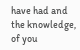have had and the knowledge, of you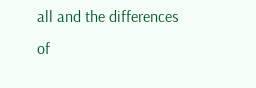all and the differences of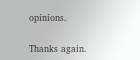opinions.

Thanks again.